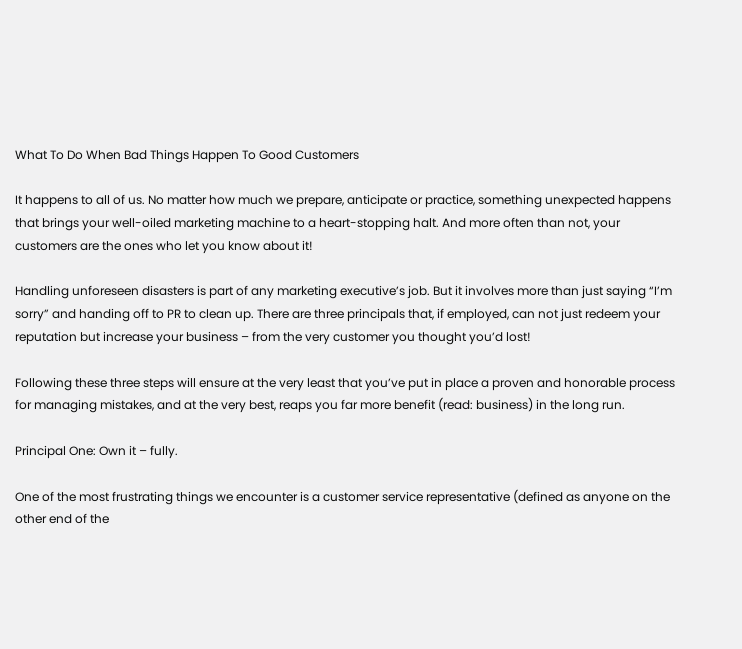What To Do When Bad Things Happen To Good Customers

It happens to all of us. No matter how much we prepare, anticipate or practice, something unexpected happens that brings your well-oiled marketing machine to a heart-stopping halt. And more often than not, your customers are the ones who let you know about it!

Handling unforeseen disasters is part of any marketing executive’s job. But it involves more than just saying “I’m sorry” and handing off to PR to clean up. There are three principals that, if employed, can not just redeem your reputation but increase your business – from the very customer you thought you’d lost!

Following these three steps will ensure at the very least that you’ve put in place a proven and honorable process for managing mistakes, and at the very best, reaps you far more benefit (read: business) in the long run.

Principal One: Own it – fully.

One of the most frustrating things we encounter is a customer service representative (defined as anyone on the other end of the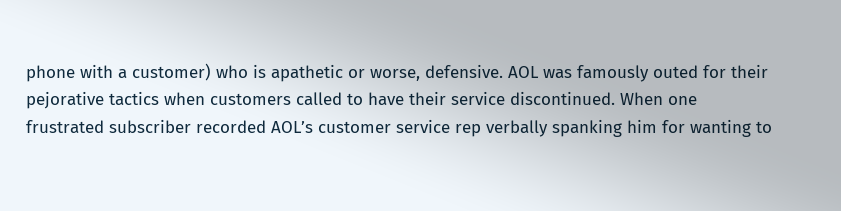phone with a customer) who is apathetic or worse, defensive. AOL was famously outed for their pejorative tactics when customers called to have their service discontinued. When one frustrated subscriber recorded AOL’s customer service rep verbally spanking him for wanting to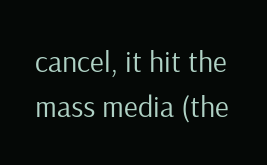cancel, it hit the mass media (the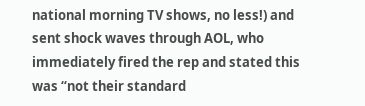national morning TV shows, no less!) and sent shock waves through AOL, who immediately fired the rep and stated this was “not their standard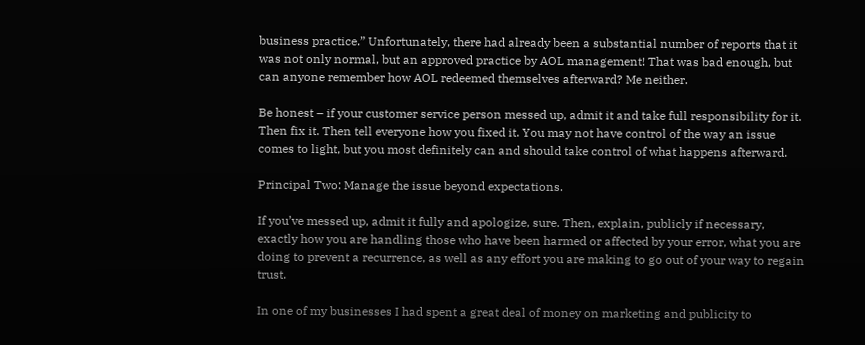business practice.” Unfortunately, there had already been a substantial number of reports that it was not only normal, but an approved practice by AOL management! That was bad enough, but can anyone remember how AOL redeemed themselves afterward? Me neither.

Be honest – if your customer service person messed up, admit it and take full responsibility for it. Then fix it. Then tell everyone how you fixed it. You may not have control of the way an issue comes to light, but you most definitely can and should take control of what happens afterward.

Principal Two: Manage the issue beyond expectations.

If you’ve messed up, admit it fully and apologize, sure. Then, explain, publicly if necessary, exactly how you are handling those who have been harmed or affected by your error, what you are doing to prevent a recurrence, as well as any effort you are making to go out of your way to regain trust.

In one of my businesses I had spent a great deal of money on marketing and publicity to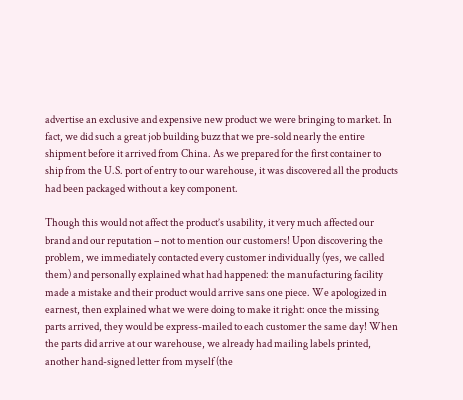advertise an exclusive and expensive new product we were bringing to market. In fact, we did such a great job building buzz that we pre-sold nearly the entire shipment before it arrived from China. As we prepared for the first container to ship from the U.S. port of entry to our warehouse, it was discovered all the products had been packaged without a key component.

Though this would not affect the product’s usability, it very much affected our brand and our reputation – not to mention our customers! Upon discovering the problem, we immediately contacted every customer individually (yes, we called them) and personally explained what had happened: the manufacturing facility made a mistake and their product would arrive sans one piece. We apologized in earnest, then explained what we were doing to make it right: once the missing parts arrived, they would be express-mailed to each customer the same day! When the parts did arrive at our warehouse, we already had mailing labels printed, another hand-signed letter from myself (the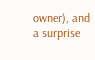owner), and a surprise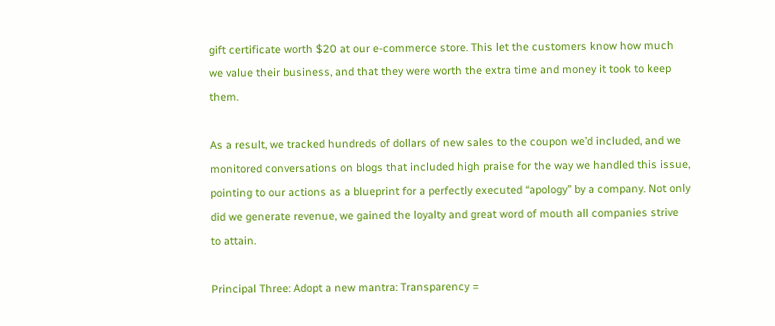gift certificate worth $20 at our e-commerce store. This let the customers know how much we value their business, and that they were worth the extra time and money it took to keep them.

As a result, we tracked hundreds of dollars of new sales to the coupon we’d included, and we monitored conversations on blogs that included high praise for the way we handled this issue, pointing to our actions as a blueprint for a perfectly executed “apology” by a company. Not only did we generate revenue, we gained the loyalty and great word of mouth all companies strive to attain.

Principal Three: Adopt a new mantra: Transparency =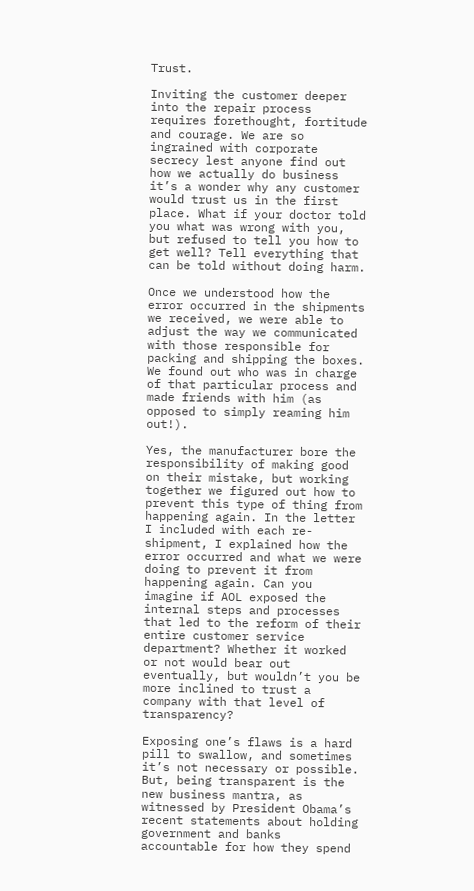Trust.

Inviting the customer deeper into the repair process requires forethought, fortitude and courage. We are so ingrained with corporate secrecy lest anyone find out how we actually do business it’s a wonder why any customer would trust us in the first place. What if your doctor told you what was wrong with you, but refused to tell you how to get well? Tell everything that can be told without doing harm.

Once we understood how the error occurred in the shipments we received, we were able to adjust the way we communicated with those responsible for packing and shipping the boxes. We found out who was in charge of that particular process and made friends with him (as opposed to simply reaming him out!).

Yes, the manufacturer bore the responsibility of making good on their mistake, but working together we figured out how to prevent this type of thing from happening again. In the letter I included with each re-shipment, I explained how the error occurred and what we were doing to prevent it from happening again. Can you imagine if AOL exposed the internal steps and processes that led to the reform of their entire customer service department? Whether it worked or not would bear out eventually, but wouldn’t you be more inclined to trust a company with that level of transparency?

Exposing one’s flaws is a hard pill to swallow, and sometimes it’s not necessary or possible. But, being transparent is the new business mantra, as witnessed by President Obama’s recent statements about holding government and banks accountable for how they spend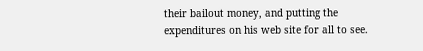their bailout money, and putting the expenditures on his web site for all to see.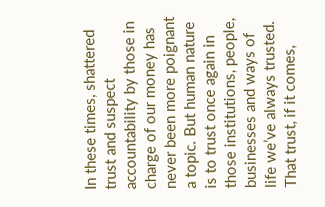In these times, shattered trust and suspect accountability by those in charge of our money has never been more poignant a topic. But human nature is to trust once again in those institutions, people, businesses and ways of life we’ve always trusted. That trust, if it comes,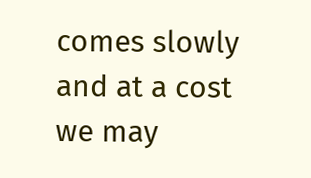comes slowly and at a cost we may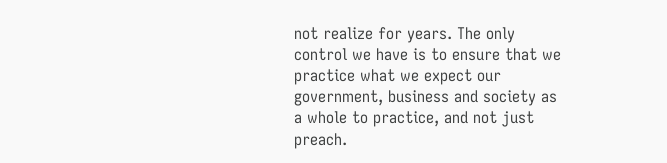not realize for years. The only control we have is to ensure that we practice what we expect our government, business and society as a whole to practice, and not just preach.